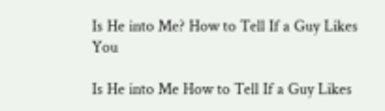Is He into Me? How to Tell If a Guy Likes You

Is He into Me How to Tell If a Guy Likes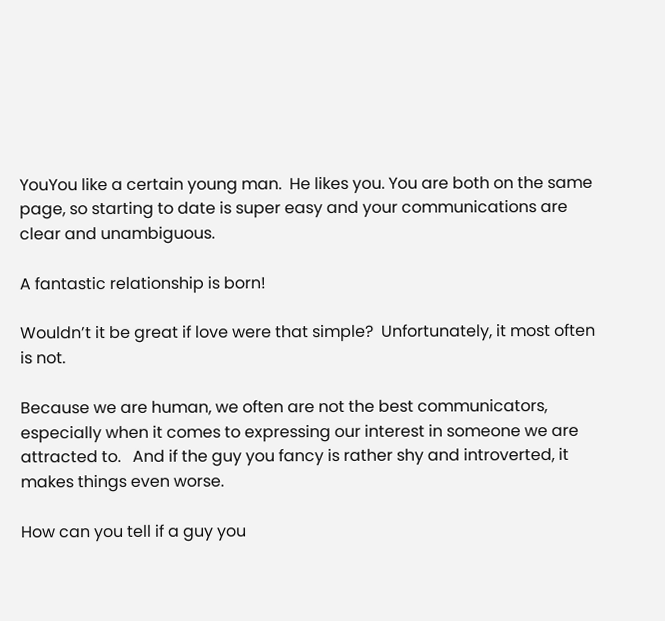YouYou like a certain young man.  He likes you. You are both on the same page, so starting to date is super easy and your communications are clear and unambiguous.

A fantastic relationship is born!

Wouldn’t it be great if love were that simple?  Unfortunately, it most often is not.

Because we are human, we often are not the best communicators, especially when it comes to expressing our interest in someone we are attracted to.   And if the guy you fancy is rather shy and introverted, it makes things even worse.

How can you tell if a guy you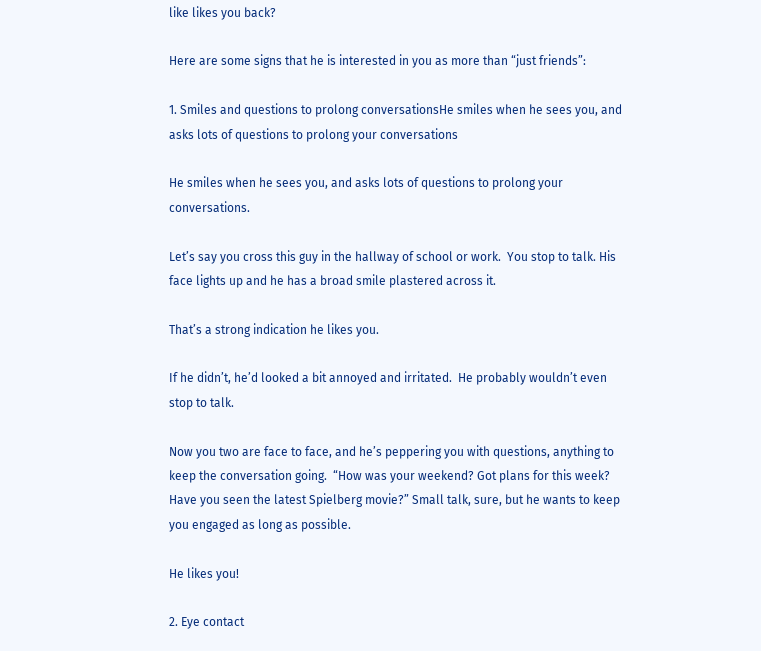like likes you back?

Here are some signs that he is interested in you as more than “just friends”:

1. Smiles and questions to prolong conversationsHe smiles when he sees you, and asks lots of questions to prolong your conversations

He smiles when he sees you, and asks lots of questions to prolong your conversations.

Let’s say you cross this guy in the hallway of school or work.  You stop to talk. His face lights up and he has a broad smile plastered across it.

That’s a strong indication he likes you.

If he didn’t, he’d looked a bit annoyed and irritated.  He probably wouldn’t even stop to talk.

Now you two are face to face, and he’s peppering you with questions, anything to keep the conversation going.  “How was your weekend? Got plans for this week? Have you seen the latest Spielberg movie?” Small talk, sure, but he wants to keep you engaged as long as possible.

He likes you!

2. Eye contact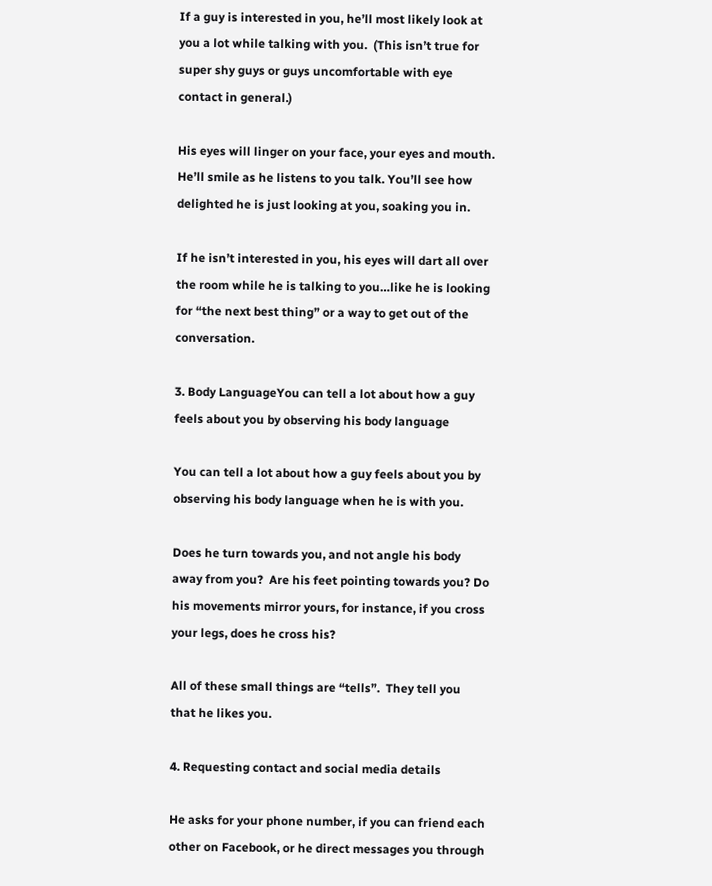If a guy is interested in you, he’ll most likely look at you a lot while talking with you.  (This isn’t true for super shy guys or guys uncomfortable with eye contact in general.)

His eyes will linger on your face, your eyes and mouth.  He’ll smile as he listens to you talk. You’ll see how delighted he is just looking at you, soaking you in.

If he isn’t interested in you, his eyes will dart all over the room while he is talking to you…like he is looking for “the next best thing” or a way to get out of the conversation.

3. Body LanguageYou can tell a lot about how a guy feels about you by observing his body language

You can tell a lot about how a guy feels about you by observing his body language when he is with you.

Does he turn towards you, and not angle his body away from you?  Are his feet pointing towards you? Do his movements mirror yours, for instance, if you cross your legs, does he cross his?

All of these small things are “tells”.  They tell you that he likes you.

4. Requesting contact and social media details

He asks for your phone number, if you can friend each other on Facebook, or he direct messages you through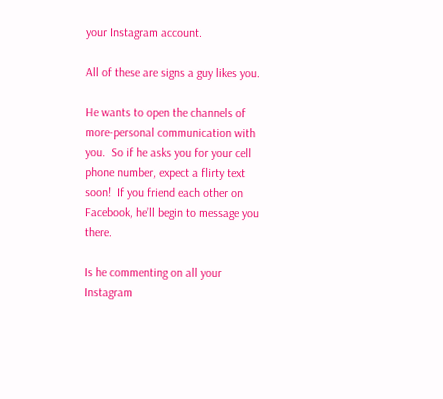your Instagram account.

All of these are signs a guy likes you.

He wants to open the channels of more-personal communication with you.  So if he asks you for your cell phone number, expect a flirty text soon!  If you friend each other on Facebook, he’ll begin to message you there.

Is he commenting on all your Instagram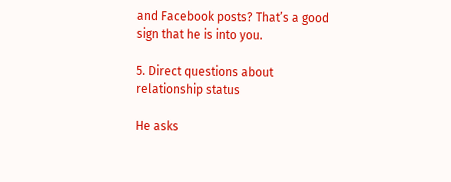and Facebook posts? That’s a good sign that he is into you.

5. Direct questions about relationship status

He asks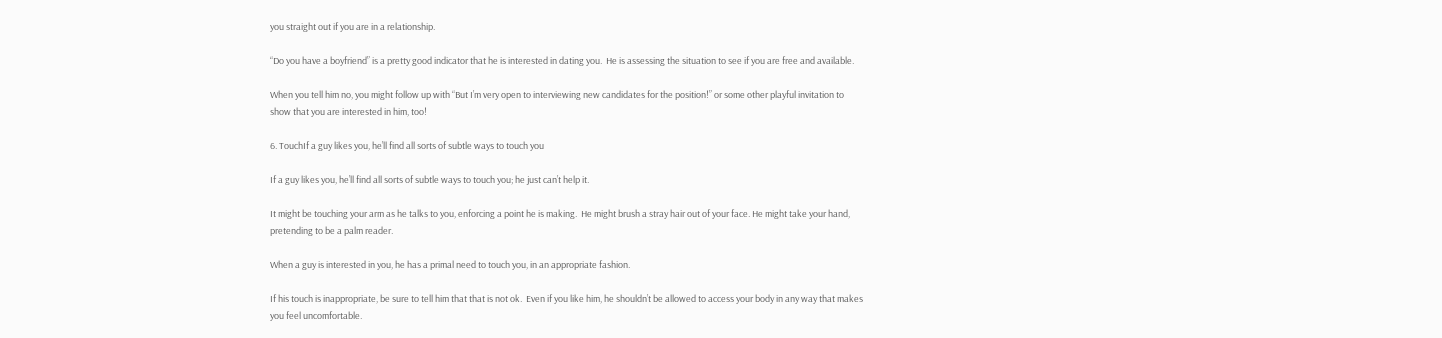you straight out if you are in a relationship.

“Do you have a boyfriend” is a pretty good indicator that he is interested in dating you.  He is assessing the situation to see if you are free and available.

When you tell him no, you might follow up with “But I’m very open to interviewing new candidates for the position!” or some other playful invitation to show that you are interested in him, too!

6. TouchIf a guy likes you, he’ll find all sorts of subtle ways to touch you

If a guy likes you, he’ll find all sorts of subtle ways to touch you; he just can’t help it.

It might be touching your arm as he talks to you, enforcing a point he is making.  He might brush a stray hair out of your face. He might take your hand, pretending to be a palm reader.

When a guy is interested in you, he has a primal need to touch you, in an appropriate fashion.

If his touch is inappropriate, be sure to tell him that that is not ok.  Even if you like him, he shouldn’t be allowed to access your body in any way that makes you feel uncomfortable.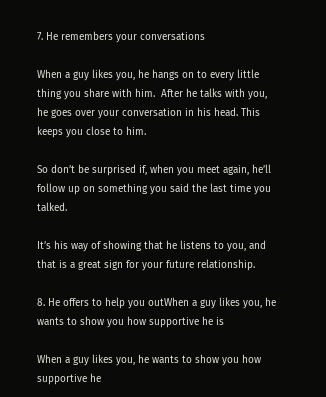7. He remembers your conversations

When a guy likes you, he hangs on to every little thing you share with him.  After he talks with you, he goes over your conversation in his head. This keeps you close to him.

So don’t be surprised if, when you meet again, he’ll follow up on something you said the last time you talked.

It’s his way of showing that he listens to you, and that is a great sign for your future relationship.

8. He offers to help you outWhen a guy likes you, he wants to show you how supportive he is

When a guy likes you, he wants to show you how supportive he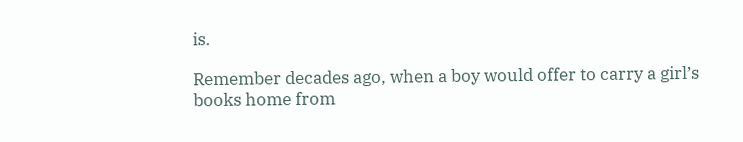is.

Remember decades ago, when a boy would offer to carry a girl’s books home from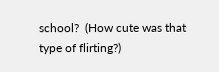school?  (How cute was that type of flirting?)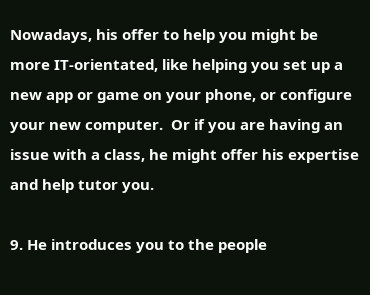Nowadays, his offer to help you might be more IT-orientated, like helping you set up a new app or game on your phone, or configure your new computer.  Or if you are having an issue with a class, he might offer his expertise and help tutor you.

9. He introduces you to the people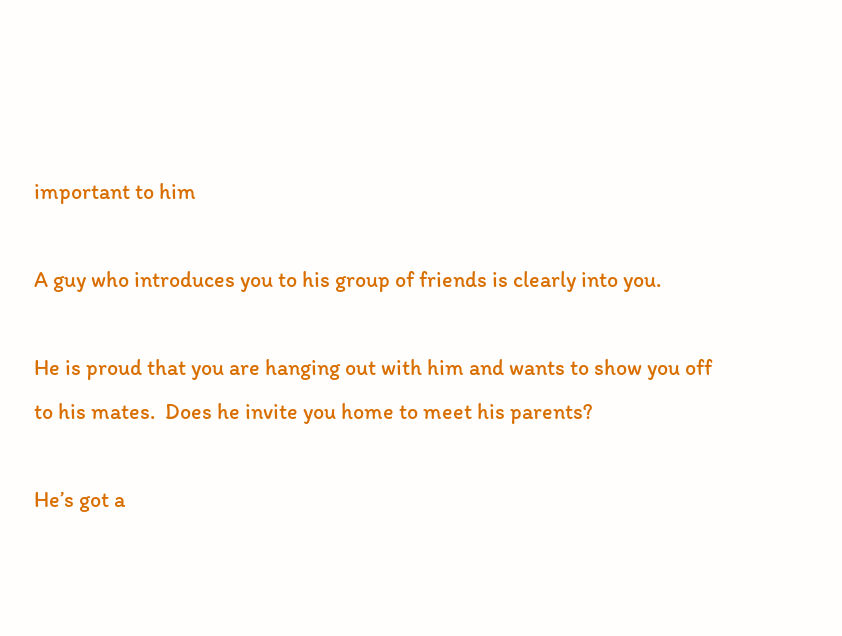important to him

A guy who introduces you to his group of friends is clearly into you.

He is proud that you are hanging out with him and wants to show you off to his mates.  Does he invite you home to meet his parents?

He’s got a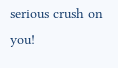serious crush on you!